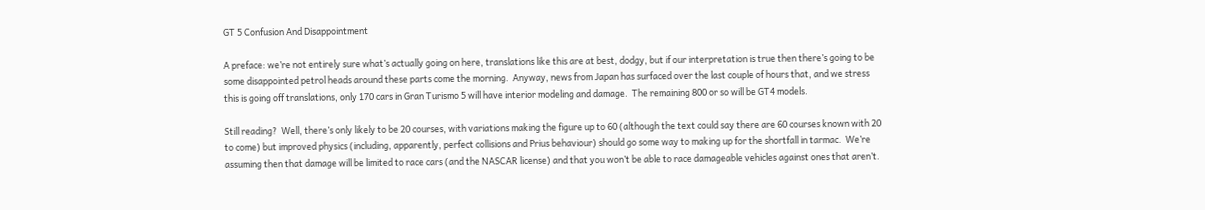GT 5 Confusion And Disappointment

A preface: we’re not entirely sure what’s actually going on here, translations like this are at best, dodgy, but if our interpretation is true then there’s going to be some disappointed petrol heads around these parts come the morning.  Anyway, news from Japan has surfaced over the last couple of hours that, and we stress this is going off translations, only 170 cars in Gran Turismo 5 will have interior modeling and damage.  The remaining 800 or so will be GT4 models.

Still reading?  Well, there’s only likely to be 20 courses, with variations making the figure up to 60 (although the text could say there are 60 courses known with 20 to come) but improved physics (including, apparently, perfect collisions and Prius behaviour) should go some way to making up for the shortfall in tarmac.  We’re assuming then that damage will be limited to race cars (and the NASCAR license) and that you won’t be able to race damageable vehicles against ones that aren’t.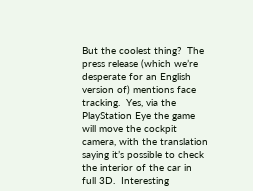But the coolest thing?  The press release (which we’re desperate for an English version of) mentions face tracking.  Yes, via the PlayStation Eye the game will move the cockpit camera, with the translation saying it’s possible to check the interior of the car in full 3D.  Interesting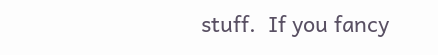stuff.  If you fancy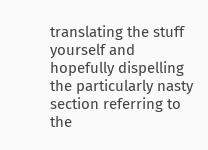translating the stuff yourself and hopefully dispelling the particularly nasty section referring to the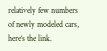relatively few numbers of newly modeled cars, here‘s the link.